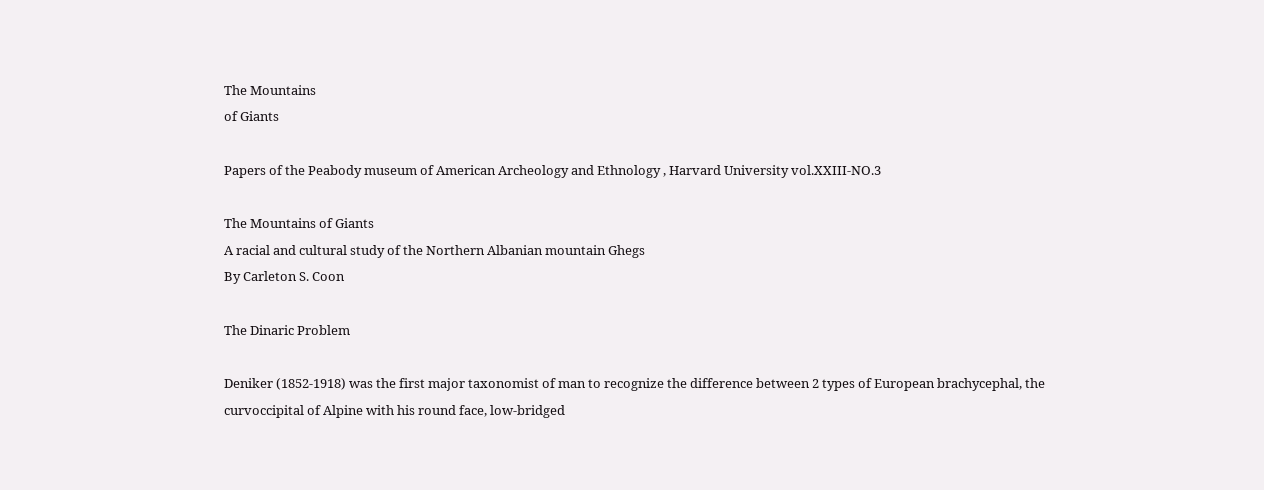The Mountains
of Giants

Papers of the Peabody museum of American Archeology and Ethnology , Harvard University vol.XXIII-NO.3

The Mountains of Giants
A racial and cultural study of the Northern Albanian mountain Ghegs
By Carleton S. Coon

The Dinaric Problem

Deniker (1852-1918) was the first major taxonomist of man to recognize the difference between 2 types of European brachycephal, the curvoccipital of Alpine with his round face, low-bridged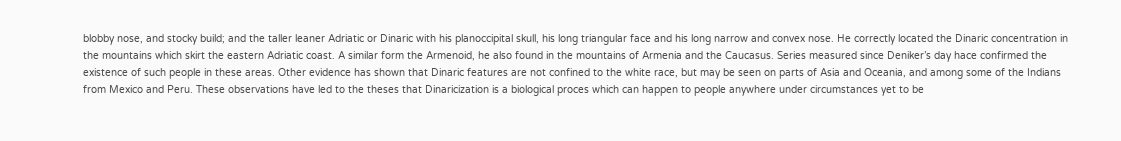blobby nose, and stocky build; and the taller leaner Adriatic or Dinaric with his planoccipital skull, his long triangular face and his long narrow and convex nose. He correctly located the Dinaric concentration in the mountains which skirt the eastern Adriatic coast. A similar form the Armenoid, he also found in the mountains of Armenia and the Caucasus. Series measured since Deniker’s day hace confirmed the existence of such people in these areas. Other evidence has shown that Dinaric features are not confined to the white race, but may be seen on parts of Asia and Oceania, and among some of the Indians from Mexico and Peru. These observations have led to the theses that Dinaricization is a biological proces which can happen to people anywhere under circumstances yet to be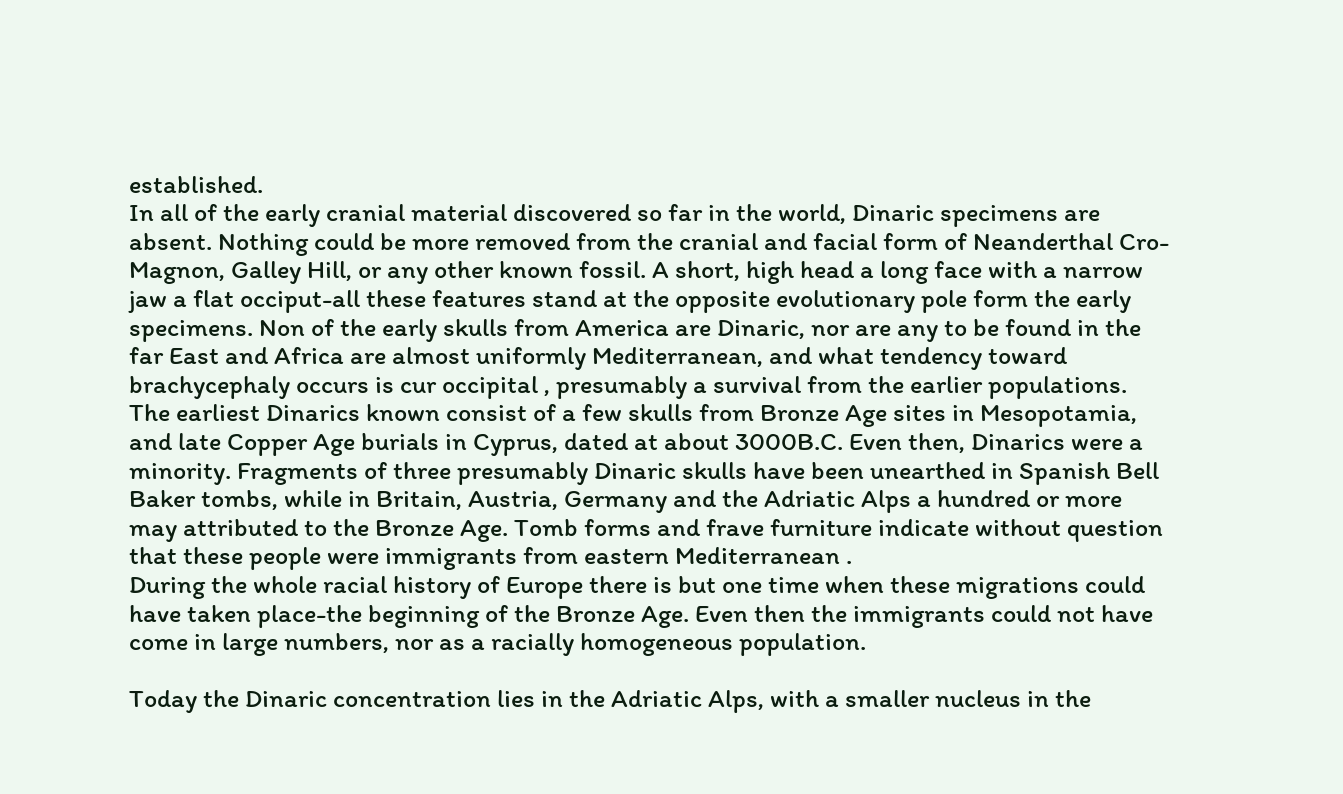established.
In all of the early cranial material discovered so far in the world, Dinaric specimens are absent. Nothing could be more removed from the cranial and facial form of Neanderthal Cro-Magnon, Galley Hill, or any other known fossil. A short, high head a long face with a narrow jaw a flat occiput-all these features stand at the opposite evolutionary pole form the early specimens. Non of the early skulls from America are Dinaric, nor are any to be found in the far East and Africa are almost uniformly Mediterranean, and what tendency toward brachycephaly occurs is cur occipital , presumably a survival from the earlier populations.
The earliest Dinarics known consist of a few skulls from Bronze Age sites in Mesopotamia, and late Copper Age burials in Cyprus, dated at about 3000B.C. Even then, Dinarics were a minority. Fragments of three presumably Dinaric skulls have been unearthed in Spanish Bell Baker tombs, while in Britain, Austria, Germany and the Adriatic Alps a hundred or more may attributed to the Bronze Age. Tomb forms and frave furniture indicate without question that these people were immigrants from eastern Mediterranean .
During the whole racial history of Europe there is but one time when these migrations could have taken place-the beginning of the Bronze Age. Even then the immigrants could not have come in large numbers, nor as a racially homogeneous population.

Today the Dinaric concentration lies in the Adriatic Alps, with a smaller nucleus in the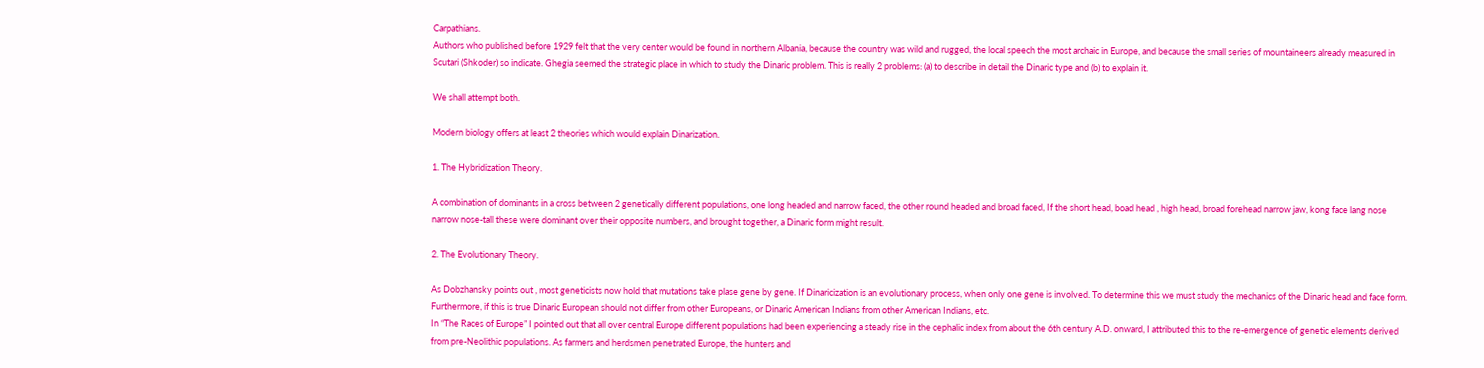Carpathians.
Authors who published before 1929 felt that the very center would be found in northern Albania, because the country was wild and rugged, the local speech the most archaic in Europe, and because the small series of mountaineers already measured in Scutari (Shkoder) so indicate. Ghegia seemed the strategic place in which to study the Dinaric problem. This is really 2 problems: (a) to describe in detail the Dinaric type and (b) to explain it.

We shall attempt both.

Modern biology offers at least 2 theories which would explain Dinarization.

1. The Hybridization Theory.

A combination of dominants in a cross between 2 genetically different populations, one long headed and narrow faced, the other round headed and broad faced, If the short head, boad head , high head, broad forehead narrow jaw, kong face lang nose narrow nose-tall these were dominant over their opposite numbers, and brought together, a Dinaric form might result.

2. The Evolutionary Theory.

As Dobzhansky points out , most geneticists now hold that mutations take plase gene by gene. If Dinaricization is an evolutionary process, when only one gene is involved. To determine this we must study the mechanics of the Dinaric head and face form. Furthermore, if this is true Dinaric European should not differ from other Europeans, or Dinaric American Indians from other American Indians, etc.
In “The Races of Europe” I pointed out that all over central Europe different populations had been experiencing a steady rise in the cephalic index from about the 6th century A.D. onward, I attributed this to the re-emergence of genetic elements derived from pre-Neolithic populations. As farmers and herdsmen penetrated Europe, the hunters and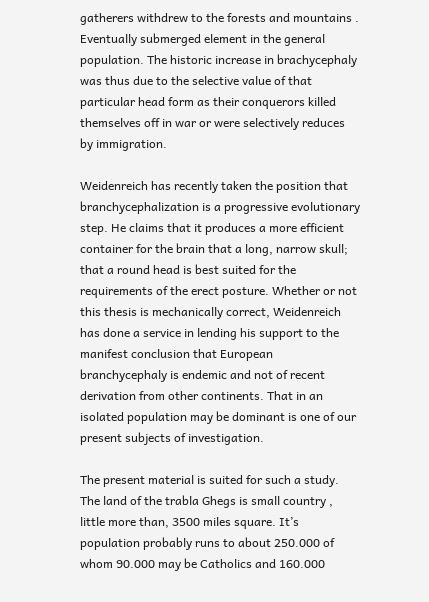gatherers withdrew to the forests and mountains . Eventually submerged element in the general population. The historic increase in brachycephaly was thus due to the selective value of that particular head form as their conquerors killed themselves off in war or were selectively reduces by immigration.

Weidenreich has recently taken the position that branchycephalization is a progressive evolutionary step. He claims that it produces a more efficient container for the brain that a long, narrow skull; that a round head is best suited for the requirements of the erect posture. Whether or not this thesis is mechanically correct, Weidenreich has done a service in lending his support to the manifest conclusion that European branchycephaly is endemic and not of recent derivation from other continents. That in an isolated population may be dominant is one of our present subjects of investigation.

The present material is suited for such a study. The land of the trabla Ghegs is small country , little more than, 3500 miles square. It’s population probably runs to about 250.000 of whom 90.000 may be Catholics and 160.000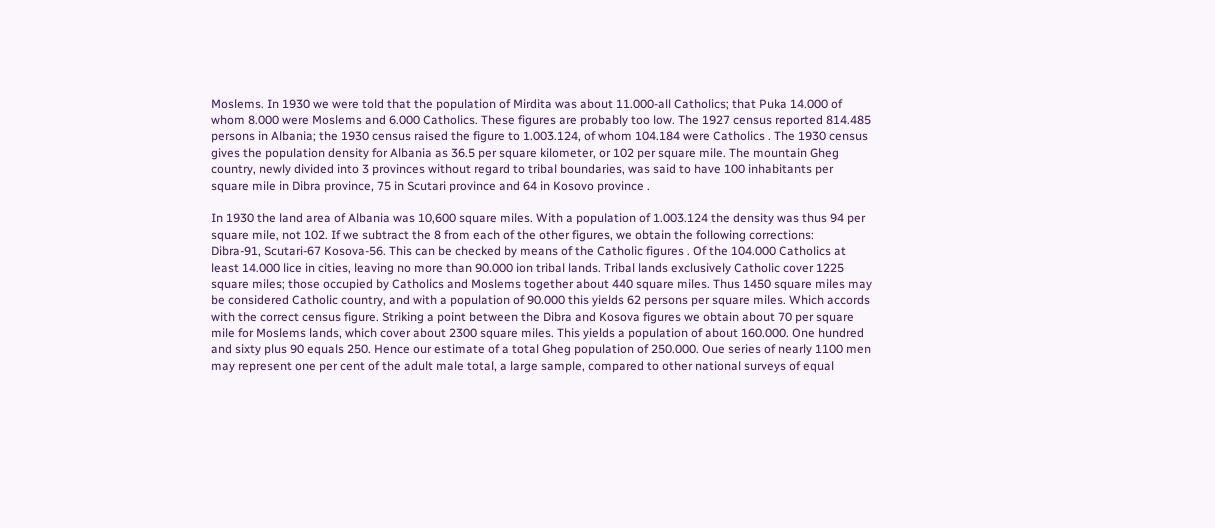Moslems. In 1930 we were told that the population of Mirdita was about 11.000-all Catholics; that Puka 14.000 of whom 8.000 were Moslems and 6.000 Catholics. These figures are probably too low. The 1927 census reported 814.485 persons in Albania; the 1930 census raised the figure to 1.003.124, of whom 104.184 were Catholics . The 1930 census gives the population density for Albania as 36.5 per square kilometer, or 102 per square mile. The mountain Gheg country, newly divided into 3 provinces without regard to tribal boundaries, was said to have 100 inhabitants per square mile in Dibra province, 75 in Scutari province and 64 in Kosovo province .

In 1930 the land area of Albania was 10,600 square miles. With a population of 1.003.124 the density was thus 94 per square mile, not 102. If we subtract the 8 from each of the other figures, we obtain the following corrections:
Dibra-91, Scutari-67 Kosova-56. This can be checked by means of the Catholic figures . Of the 104.000 Catholics at least 14.000 lice in cities, leaving no more than 90.000 ion tribal lands. Tribal lands exclusively Catholic cover 1225 square miles; those occupied by Catholics and Moslems together about 440 square miles. Thus 1450 square miles may be considered Catholic country, and with a population of 90.000 this yields 62 persons per square miles. Which accords with the correct census figure. Striking a point between the Dibra and Kosova figures we obtain about 70 per square mile for Moslems lands, which cover about 2300 square miles. This yields a population of about 160.000. One hundred and sixty plus 90 equals 250. Hence our estimate of a total Gheg population of 250.000. Oue series of nearly 1100 men may represent one per cent of the adult male total, a large sample, compared to other national surveys of equal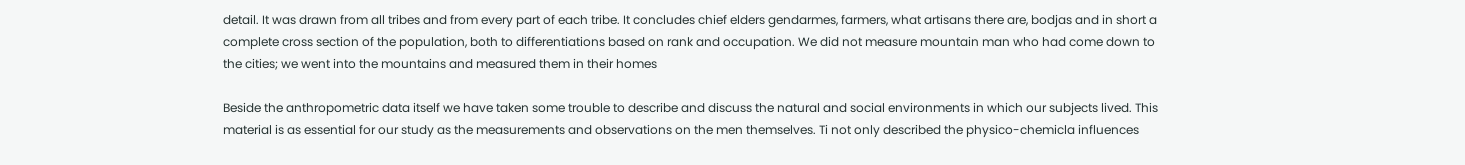detail. It was drawn from all tribes and from every part of each tribe. It concludes chief elders gendarmes, farmers, what artisans there are, bodjas and in short a complete cross section of the population, both to differentiations based on rank and occupation. We did not measure mountain man who had come down to the cities; we went into the mountains and measured them in their homes

Beside the anthropometric data itself we have taken some trouble to describe and discuss the natural and social environments in which our subjects lived. This material is as essential for our study as the measurements and observations on the men themselves. Ti not only described the physico-chemicla influences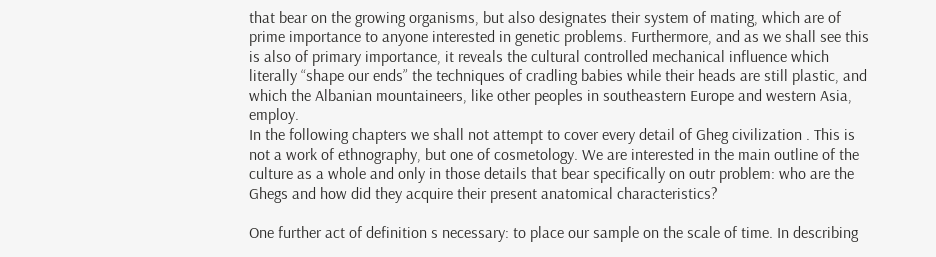that bear on the growing organisms, but also designates their system of mating, which are of prime importance to anyone interested in genetic problems. Furthermore, and as we shall see this is also of primary importance, it reveals the cultural controlled mechanical influence which literally “shape our ends” the techniques of cradling babies while their heads are still plastic, and which the Albanian mountaineers, like other peoples in southeastern Europe and western Asia, employ.
In the following chapters we shall not attempt to cover every detail of Gheg civilization . This is not a work of ethnography, but one of cosmetology. We are interested in the main outline of the culture as a whole and only in those details that bear specifically on outr problem: who are the Ghegs and how did they acquire their present anatomical characteristics?

One further act of definition s necessary: to place our sample on the scale of time. In describing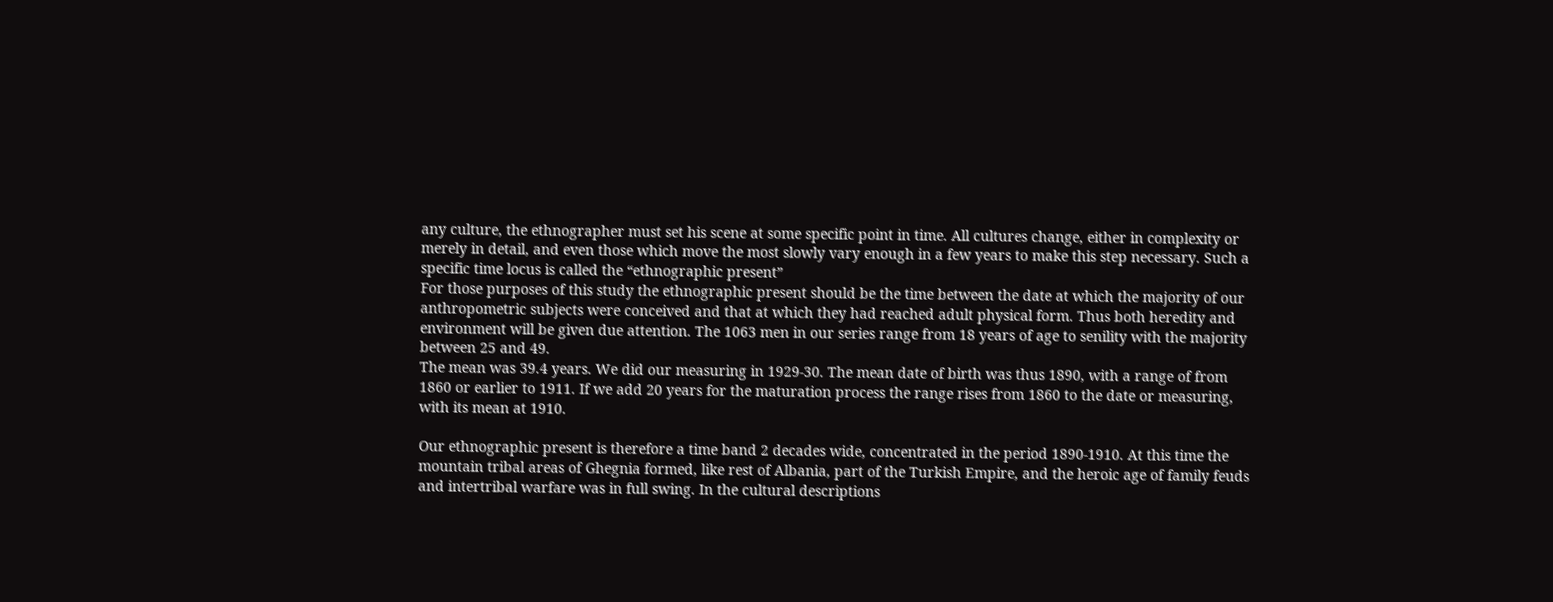any culture, the ethnographer must set his scene at some specific point in time. All cultures change, either in complexity or merely in detail, and even those which move the most slowly vary enough in a few years to make this step necessary. Such a specific time locus is called the “ethnographic present”
For those purposes of this study the ethnographic present should be the time between the date at which the majority of our anthropometric subjects were conceived and that at which they had reached adult physical form. Thus both heredity and environment will be given due attention. The 1063 men in our series range from 18 years of age to senility with the majority between 25 and 49.
The mean was 39.4 years. We did our measuring in 1929-30. The mean date of birth was thus 1890, with a range of from 1860 or earlier to 1911. If we add 20 years for the maturation process the range rises from 1860 to the date or measuring, with its mean at 1910.

Our ethnographic present is therefore a time band 2 decades wide, concentrated in the period 1890-1910. At this time the mountain tribal areas of Ghegnia formed, like rest of Albania, part of the Turkish Empire, and the heroic age of family feuds and intertribal warfare was in full swing. In the cultural descriptions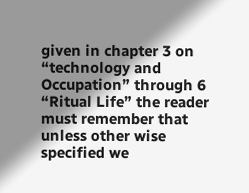given in chapter 3 on “technology and Occupation” through 6 “Ritual Life” the reader must remember that unless other wise specified we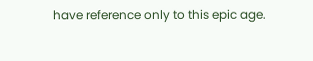have reference only to this epic age.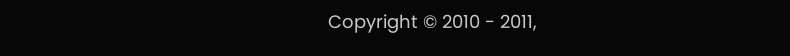Copyright © 2010 - 2011,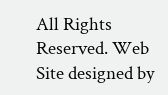All Rights Reserved. Web Site designed by